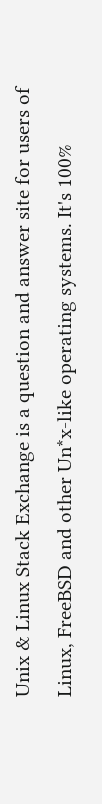Unix & Linux Stack Exchange is a question and answer site for users of Linux, FreeBSD and other Un*x-like operating systems. It's 100%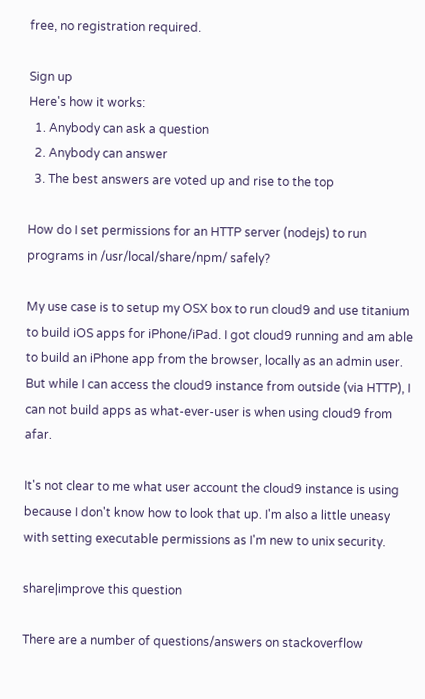free, no registration required.

Sign up
Here's how it works:
  1. Anybody can ask a question
  2. Anybody can answer
  3. The best answers are voted up and rise to the top

How do I set permissions for an HTTP server (nodejs) to run programs in /usr/local/share/npm/ safely?

My use case is to setup my OSX box to run cloud9 and use titanium to build iOS apps for iPhone/iPad. I got cloud9 running and am able to build an iPhone app from the browser, locally as an admin user. But while I can access the cloud9 instance from outside (via HTTP), I can not build apps as what-ever-user is when using cloud9 from afar.

It's not clear to me what user account the cloud9 instance is using because I don't know how to look that up. I'm also a little uneasy with setting executable permissions as I'm new to unix security.

share|improve this question

There are a number of questions/answers on stackoverflow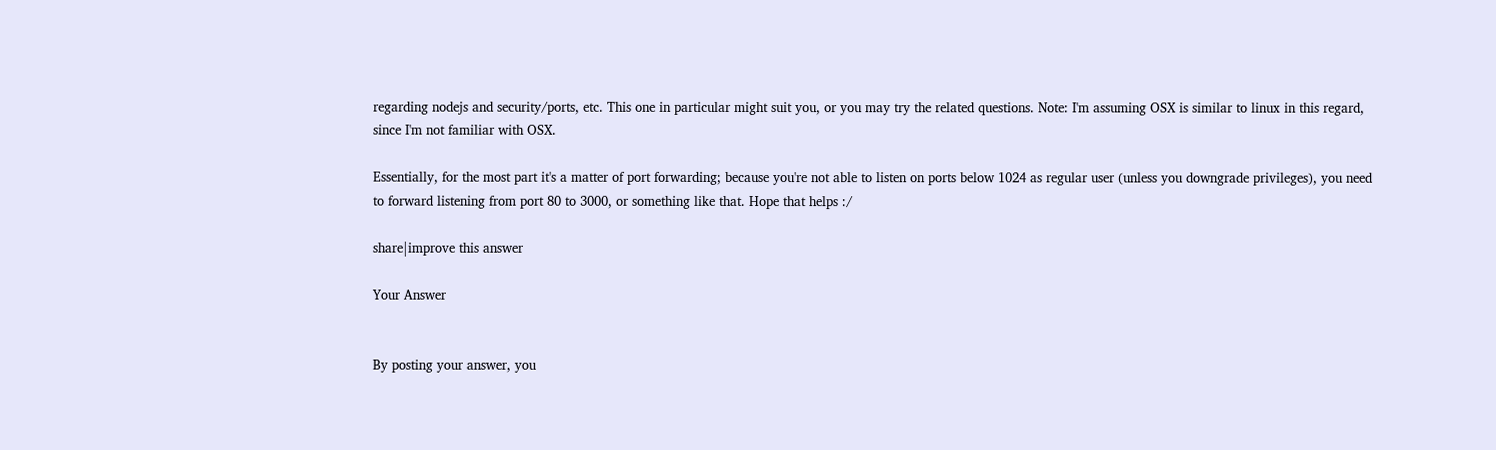regarding nodejs and security/ports, etc. This one in particular might suit you, or you may try the related questions. Note: I'm assuming OSX is similar to linux in this regard, since I'm not familiar with OSX.

Essentially, for the most part it's a matter of port forwarding; because you're not able to listen on ports below 1024 as regular user (unless you downgrade privileges), you need to forward listening from port 80 to 3000, or something like that. Hope that helps :/

share|improve this answer

Your Answer


By posting your answer, you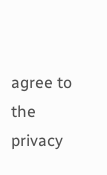agree to the privacy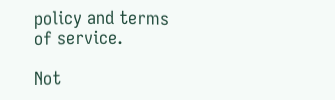policy and terms of service.

Not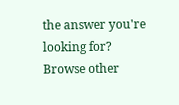the answer you're looking for? Browse other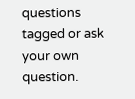questions tagged or ask your own question.